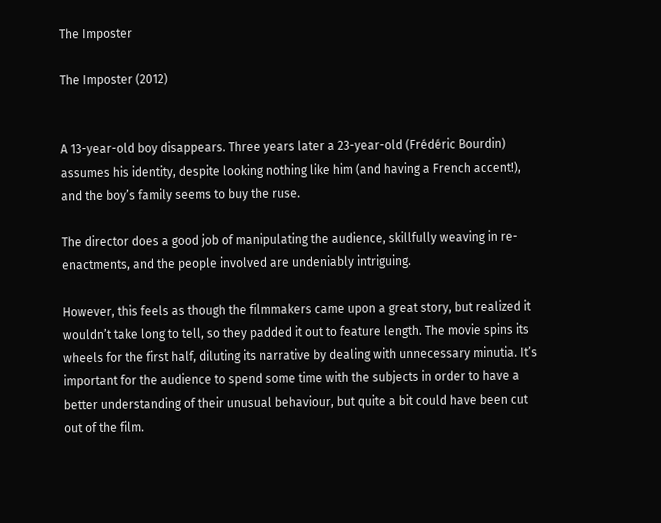The Imposter

The Imposter (2012)


A 13-year-old boy disappears. Three years later a 23-year-old (Frédéric Bourdin) assumes his identity, despite looking nothing like him (and having a French accent!), and the boy’s family seems to buy the ruse.

The director does a good job of manipulating the audience, skillfully weaving in re-enactments, and the people involved are undeniably intriguing.

However, this feels as though the filmmakers came upon a great story, but realized it wouldn’t take long to tell, so they padded it out to feature length. The movie spins its wheels for the first half, diluting its narrative by dealing with unnecessary minutia. It’s important for the audience to spend some time with the subjects in order to have a better understanding of their unusual behaviour, but quite a bit could have been cut out of the film.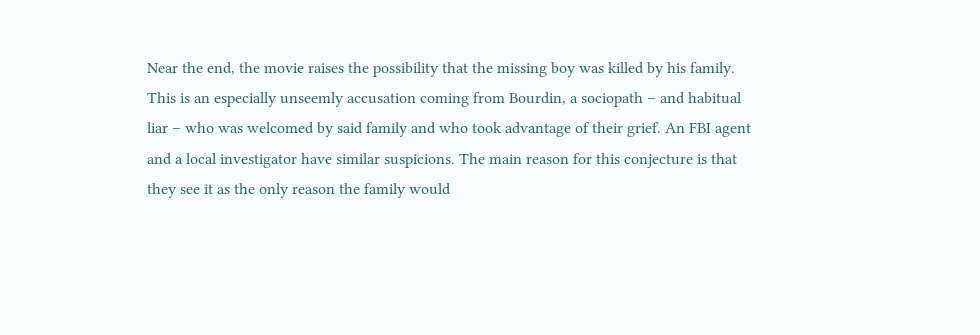Near the end, the movie raises the possibility that the missing boy was killed by his family. This is an especially unseemly accusation coming from Bourdin, a sociopath – and habitual liar – who was welcomed by said family and who took advantage of their grief. An FBI agent and a local investigator have similar suspicions. The main reason for this conjecture is that they see it as the only reason the family would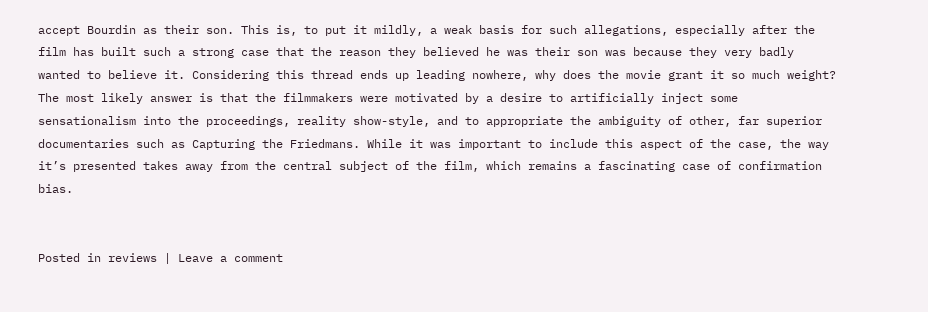accept Bourdin as their son. This is, to put it mildly, a weak basis for such allegations, especially after the film has built such a strong case that the reason they believed he was their son was because they very badly wanted to believe it. Considering this thread ends up leading nowhere, why does the movie grant it so much weight? The most likely answer is that the filmmakers were motivated by a desire to artificially inject some sensationalism into the proceedings, reality show-style, and to appropriate the ambiguity of other, far superior documentaries such as Capturing the Friedmans. While it was important to include this aspect of the case, the way it’s presented takes away from the central subject of the film, which remains a fascinating case of confirmation bias.


Posted in reviews | Leave a comment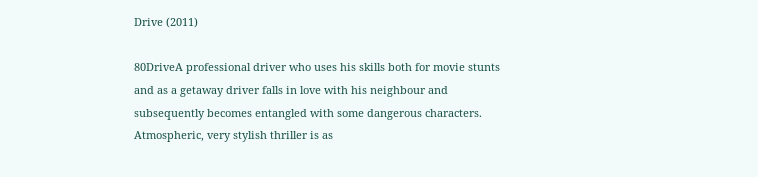Drive (2011)

80DriveA professional driver who uses his skills both for movie stunts and as a getaway driver falls in love with his neighbour and subsequently becomes entangled with some dangerous characters. Atmospheric, very stylish thriller is as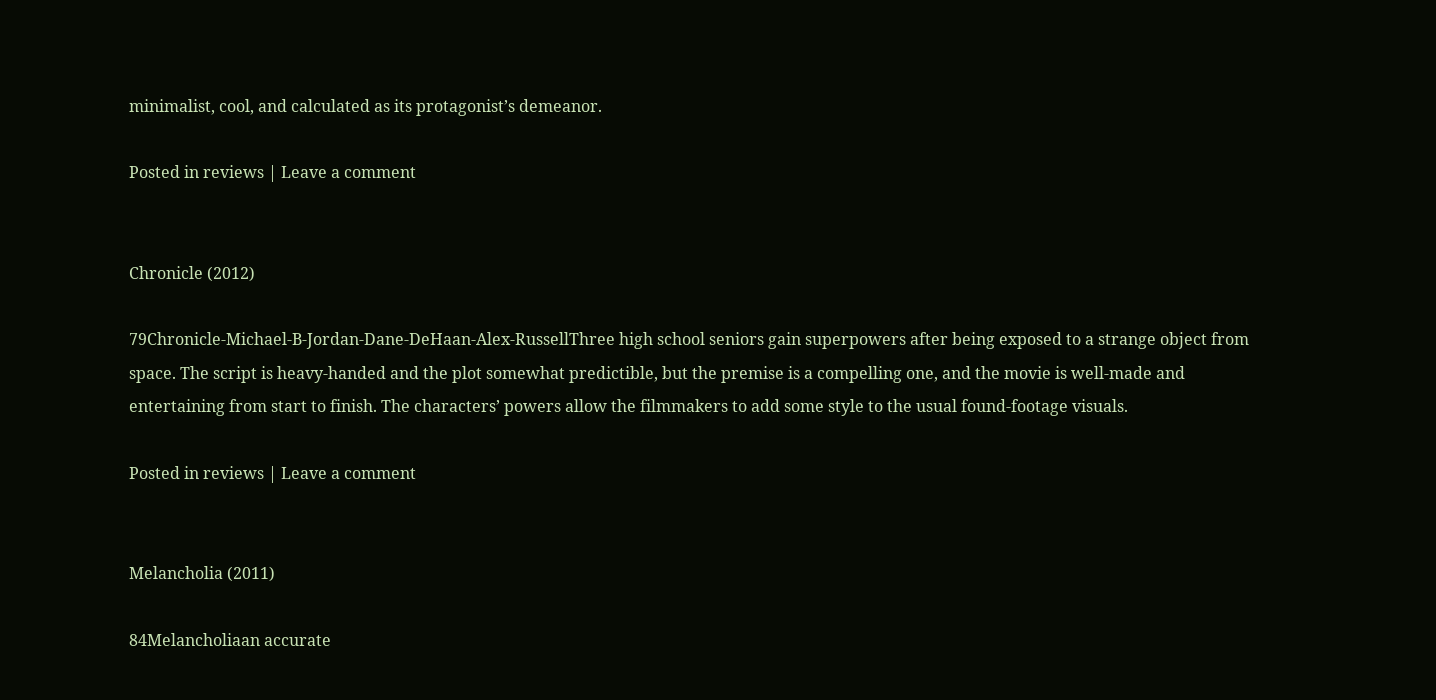minimalist, cool, and calculated as its protagonist’s demeanor.

Posted in reviews | Leave a comment


Chronicle (2012)

79Chronicle-Michael-B-Jordan-Dane-DeHaan-Alex-RussellThree high school seniors gain superpowers after being exposed to a strange object from space. The script is heavy-handed and the plot somewhat predictible, but the premise is a compelling one, and the movie is well-made and entertaining from start to finish. The characters’ powers allow the filmmakers to add some style to the usual found-footage visuals.

Posted in reviews | Leave a comment


Melancholia (2011)

84Melancholiaan accurate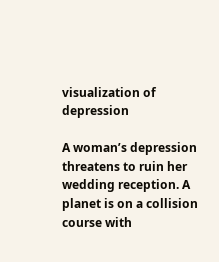visualization of depression

A woman’s depression threatens to ruin her wedding reception. A planet is on a collision course with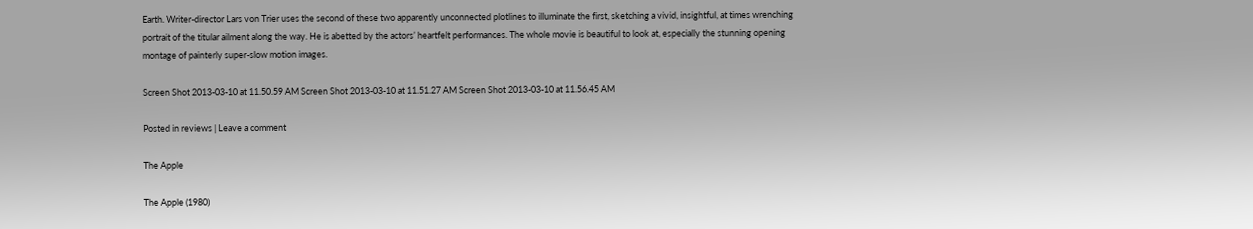Earth. Writer-director Lars von Trier uses the second of these two apparently unconnected plotlines to illuminate the first, sketching a vivid, insightful, at times wrenching portrait of the titular ailment along the way. He is abetted by the actors’ heartfelt performances. The whole movie is beautiful to look at, especially the stunning opening montage of painterly super-slow motion images.

Screen Shot 2013-03-10 at 11.50.59 AM Screen Shot 2013-03-10 at 11.51.27 AM Screen Shot 2013-03-10 at 11.56.45 AM

Posted in reviews | Leave a comment

The Apple

The Apple (1980)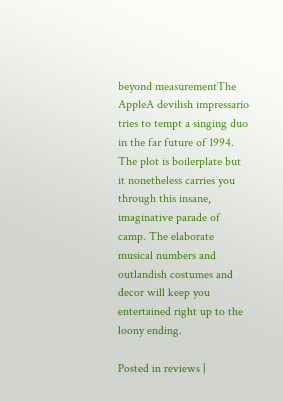beyond measurementThe AppleA devilish impressario tries to tempt a singing duo in the far future of 1994. The plot is boilerplate but it nonetheless carries you through this insane, imaginative parade of camp. The elaborate musical numbers and outlandish costumes and decor will keep you entertained right up to the loony ending.

Posted in reviews |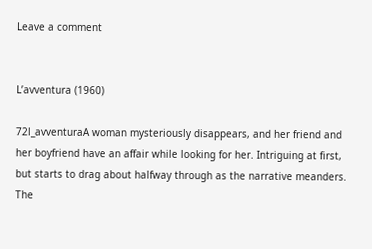Leave a comment


L’avventura (1960)

72l_avventuraA woman mysteriously disappears, and her friend and her boyfriend have an affair while looking for her. Intriguing at first, but starts to drag about halfway through as the narrative meanders. The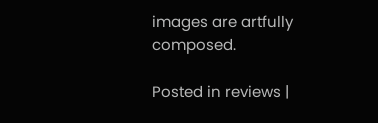images are artfully composed.

Posted in reviews |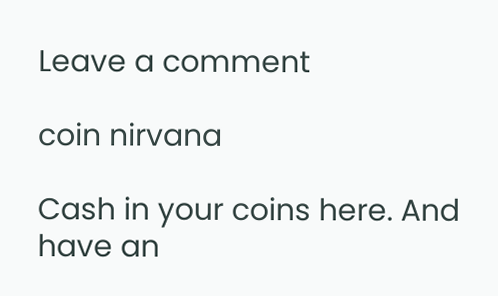Leave a comment

coin nirvana

Cash in your coins here. And have an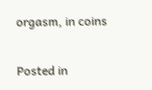orgasm, in coins

Posted in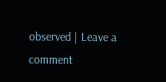observed | Leave a comment